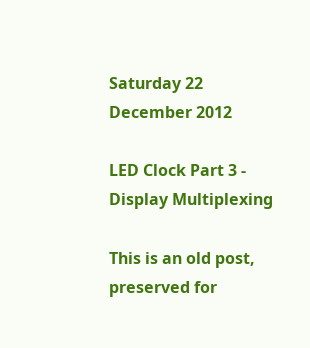Saturday 22 December 2012

LED Clock Part 3 - Display Multiplexing

This is an old post, preserved for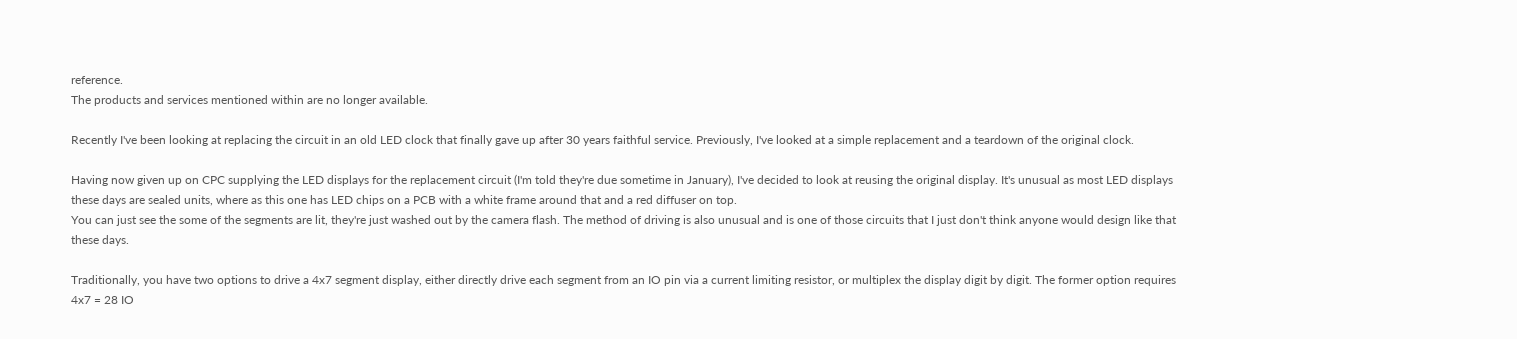reference.
The products and services mentioned within are no longer available.

Recently I've been looking at replacing the circuit in an old LED clock that finally gave up after 30 years faithful service. Previously, I've looked at a simple replacement and a teardown of the original clock.

Having now given up on CPC supplying the LED displays for the replacement circuit (I'm told they're due sometime in January), I've decided to look at reusing the original display. It's unusual as most LED displays these days are sealed units, where as this one has LED chips on a PCB with a white frame around that and a red diffuser on top.
You can just see the some of the segments are lit, they're just washed out by the camera flash. The method of driving is also unusual and is one of those circuits that I just don't think anyone would design like that these days.

Traditionally, you have two options to drive a 4x7 segment display, either directly drive each segment from an IO pin via a current limiting resistor, or multiplex the display digit by digit. The former option requires 4x7 = 28 IO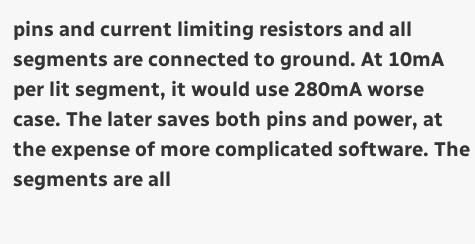pins and current limiting resistors and all segments are connected to ground. At 10mA per lit segment, it would use 280mA worse case. The later saves both pins and power, at the expense of more complicated software. The segments are all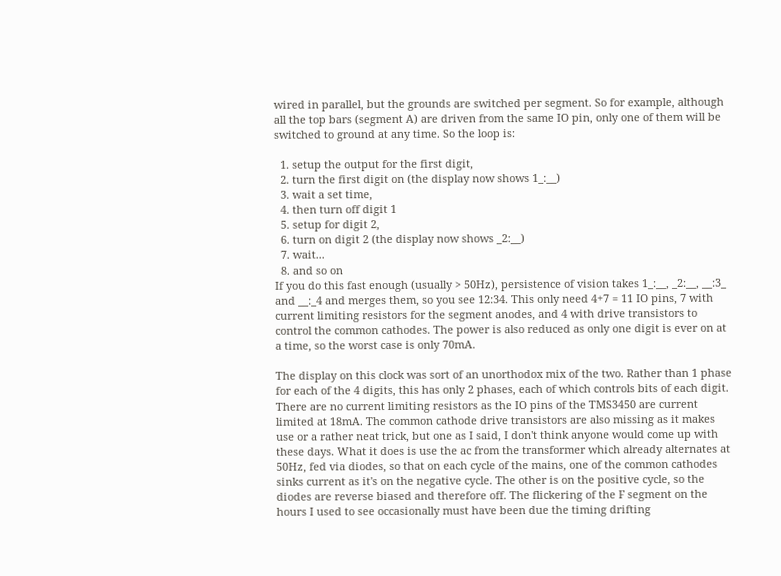wired in parallel, but the grounds are switched per segment. So for example, although all the top bars (segment A) are driven from the same IO pin, only one of them will be switched to ground at any time. So the loop is:

  1. setup the output for the first digit,
  2. turn the first digit on (the display now shows 1_:__)
  3. wait a set time,
  4. then turn off digit 1
  5. setup for digit 2,
  6. turn on digit 2 (the display now shows _2:__)
  7. wait...
  8. and so on
If you do this fast enough (usually > 50Hz), persistence of vision takes 1_:__, _2:__, __:3_ and __:_4 and merges them, so you see 12:34. This only need 4+7 = 11 IO pins, 7 with current limiting resistors for the segment anodes, and 4 with drive transistors to control the common cathodes. The power is also reduced as only one digit is ever on at a time, so the worst case is only 70mA.

The display on this clock was sort of an unorthodox mix of the two. Rather than 1 phase for each of the 4 digits, this has only 2 phases, each of which controls bits of each digit. There are no current limiting resistors as the IO pins of the TMS3450 are current limited at 18mA. The common cathode drive transistors are also missing as it makes use or a rather neat trick, but one as I said, I don't think anyone would come up with these days. What it does is use the ac from the transformer which already alternates at 50Hz, fed via diodes, so that on each cycle of the mains, one of the common cathodes sinks current as it's on the negative cycle. The other is on the positive cycle, so the diodes are reverse biased and therefore off. The flickering of the F segment on the hours I used to see occasionally must have been due the timing drifting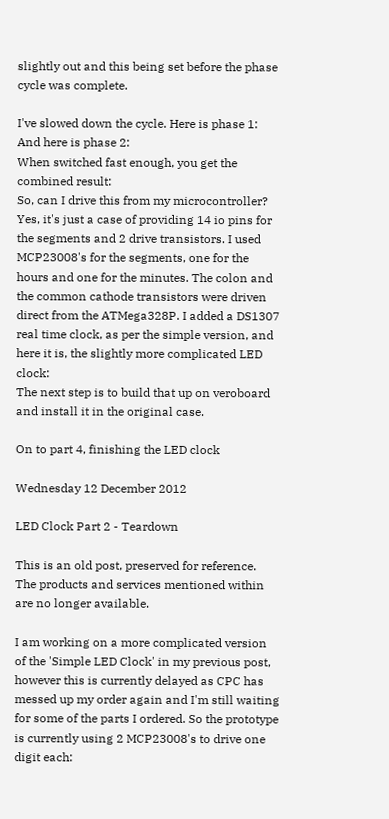slightly out and this being set before the phase cycle was complete.

I've slowed down the cycle. Here is phase 1:
And here is phase 2:
When switched fast enough, you get the combined result:
So, can I drive this from my microcontroller? Yes, it's just a case of providing 14 io pins for the segments and 2 drive transistors. I used MCP23008's for the segments, one for the hours and one for the minutes. The colon and the common cathode transistors were driven direct from the ATMega328P. I added a DS1307 real time clock, as per the simple version, and here it is, the slightly more complicated LED clock:
The next step is to build that up on veroboard and install it in the original case.

On to part 4, finishing the LED clock

Wednesday 12 December 2012

LED Clock Part 2 - Teardown

This is an old post, preserved for reference.
The products and services mentioned within are no longer available.

I am working on a more complicated version of the 'Simple LED Clock' in my previous post, however this is currently delayed as CPC has messed up my order again and I'm still waiting for some of the parts I ordered. So the prototype is currently using 2 MCP23008's to drive one digit each: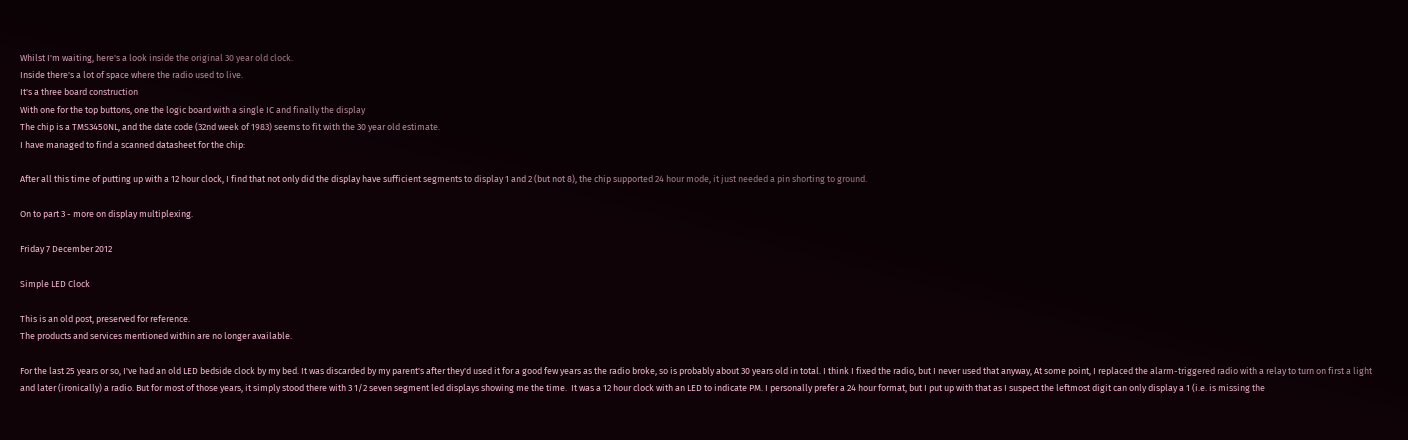Whilst I'm waiting, here's a look inside the original 30 year old clock.
Inside there's a lot of space where the radio used to live.
It's a three board construction
With one for the top buttons, one the logic board with a single IC and finally the display
The chip is a TMS3450NL, and the date code (32nd week of 1983) seems to fit with the 30 year old estimate.
I have managed to find a scanned datasheet for the chip:

After all this time of putting up with a 12 hour clock, I find that not only did the display have sufficient segments to display 1 and 2 (but not 8), the chip supported 24 hour mode, it just needed a pin shorting to ground.

On to part 3 - more on display multiplexing.

Friday 7 December 2012

Simple LED Clock

This is an old post, preserved for reference.
The products and services mentioned within are no longer available.

For the last 25 years or so, I've had an old LED bedside clock by my bed. It was discarded by my parent's after they'd used it for a good few years as the radio broke, so is probably about 30 years old in total. I think I fixed the radio, but I never used that anyway, At some point, I replaced the alarm-triggered radio with a relay to turn on first a light and later (ironically) a radio. But for most of those years, it simply stood there with 3 1/2 seven segment led displays showing me the time.  It was a 12 hour clock with an LED to indicate PM. I personally prefer a 24 hour format, but I put up with that as I suspect the leftmost digit can only display a 1 (i.e. is missing the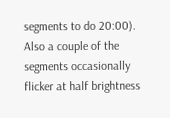segments to do 20:00). Also a couple of the segments occasionally flicker at half brightness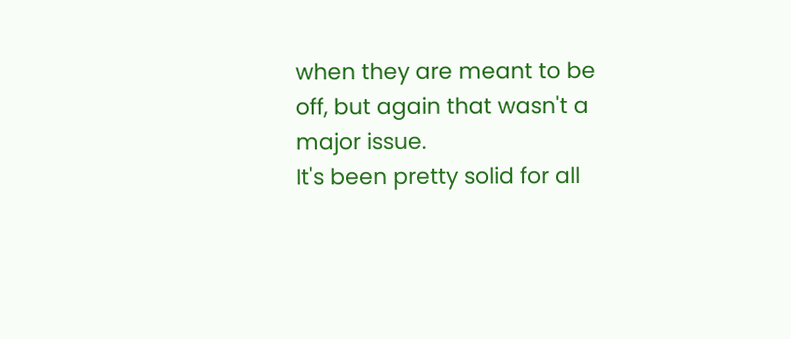when they are meant to be off, but again that wasn't a major issue.
It's been pretty solid for all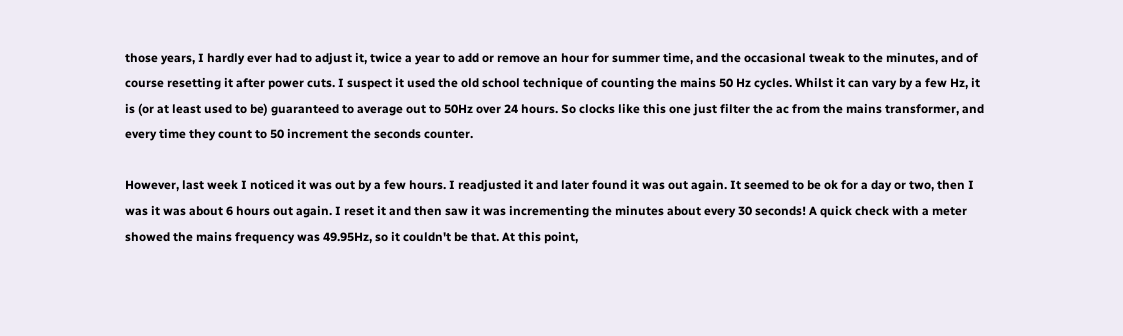those years, I hardly ever had to adjust it, twice a year to add or remove an hour for summer time, and the occasional tweak to the minutes, and of course resetting it after power cuts. I suspect it used the old school technique of counting the mains 50 Hz cycles. Whilst it can vary by a few Hz, it is (or at least used to be) guaranteed to average out to 50Hz over 24 hours. So clocks like this one just filter the ac from the mains transformer, and every time they count to 50 increment the seconds counter.

However, last week I noticed it was out by a few hours. I readjusted it and later found it was out again. It seemed to be ok for a day or two, then I was it was about 6 hours out again. I reset it and then saw it was incrementing the minutes about every 30 seconds! A quick check with a meter showed the mains frequency was 49.95Hz, so it couldn't be that. At this point,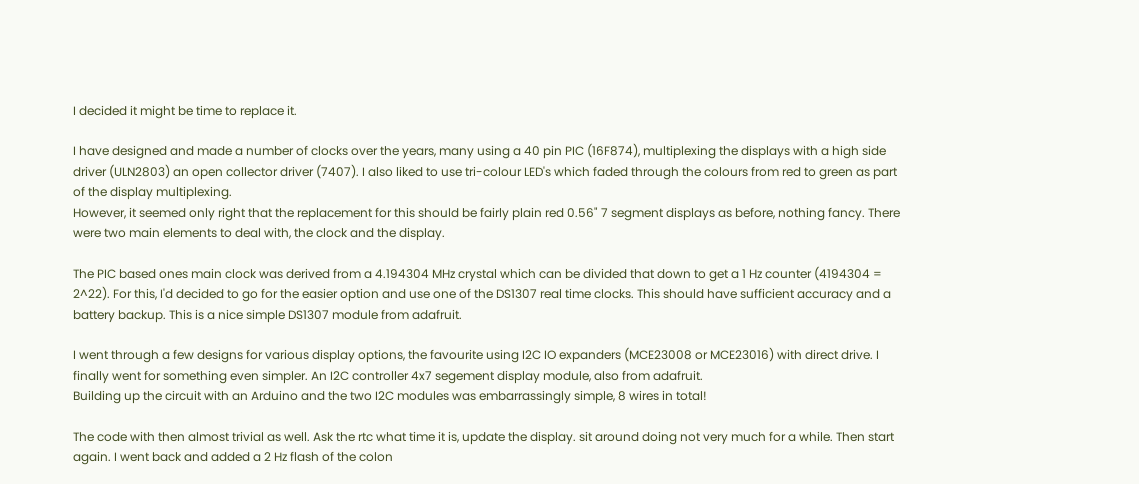I decided it might be time to replace it.

I have designed and made a number of clocks over the years, many using a 40 pin PIC (16F874), multiplexing the displays with a high side driver (ULN2803) an open collector driver (7407). I also liked to use tri-colour LED's which faded through the colours from red to green as part of the display multiplexing.
However, it seemed only right that the replacement for this should be fairly plain red 0.56" 7 segment displays as before, nothing fancy. There were two main elements to deal with, the clock and the display.

The PIC based ones main clock was derived from a 4.194304 MHz crystal which can be divided that down to get a 1 Hz counter (4194304 = 2^22). For this, I'd decided to go for the easier option and use one of the DS1307 real time clocks. This should have sufficient accuracy and a battery backup. This is a nice simple DS1307 module from adafruit.

I went through a few designs for various display options, the favourite using I2C IO expanders (MCE23008 or MCE23016) with direct drive. I finally went for something even simpler. An I2C controller 4x7 segement display module, also from adafruit.
Building up the circuit with an Arduino and the two I2C modules was embarrassingly simple, 8 wires in total!

The code with then almost trivial as well. Ask the rtc what time it is, update the display. sit around doing not very much for a while. Then start again. I went back and added a 2 Hz flash of the colon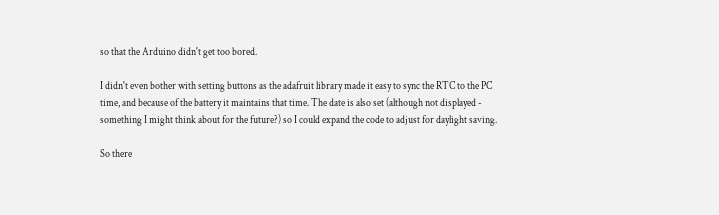so that the Arduino didn't get too bored.

I didn't even bother with setting buttons as the adafruit library made it easy to sync the RTC to the PC time, and because of the battery it maintains that time. The date is also set (although not displayed - something I might think about for the future?) so I could expand the code to adjust for daylight saving.

So there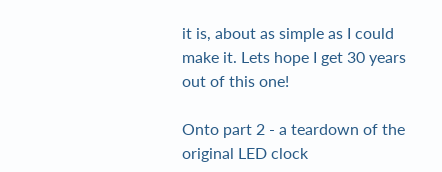it is, about as simple as I could make it. Lets hope I get 30 years out of this one!

Onto part 2 - a teardown of the original LED clock